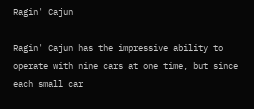Ragin' Cajun

Ragin' Cajun has the impressive ability to operate with nine cars at one time, but since each small car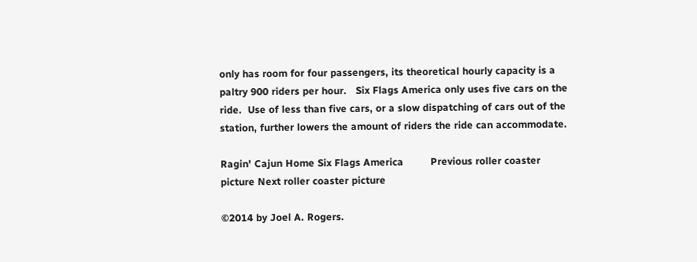only has room for four passengers, its theoretical hourly capacity is a paltry 900 riders per hour.   Six Flags America only uses five cars on the ride.  Use of less than five cars, or a slow dispatching of cars out of the station, further lowers the amount of riders the ride can accommodate.

Ragin' Cajun Home Six Flags America         Previous roller coaster picture Next roller coaster picture

©2014 by Joel A. Rogers.